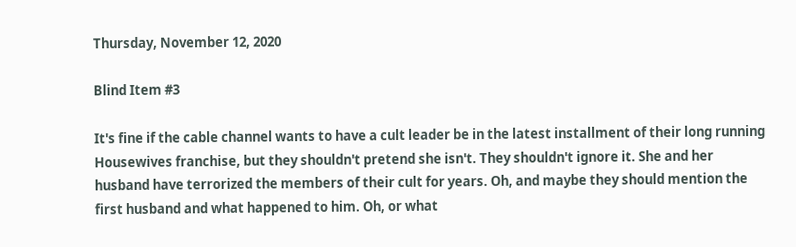Thursday, November 12, 2020

Blind Item #3

It's fine if the cable channel wants to have a cult leader be in the latest installment of their long running Housewives franchise, but they shouldn't pretend she isn't. They shouldn't ignore it. She and her husband have terrorized the members of their cult for years. Oh, and maybe they should mention the first husband and what happened to him. Oh, or what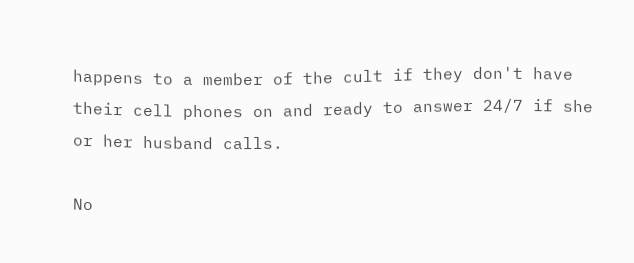happens to a member of the cult if they don't have their cell phones on and ready to answer 24/7 if she or her husband calls.

No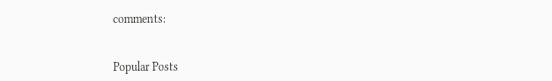comments:


Popular Posts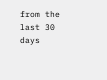from the last 30 days